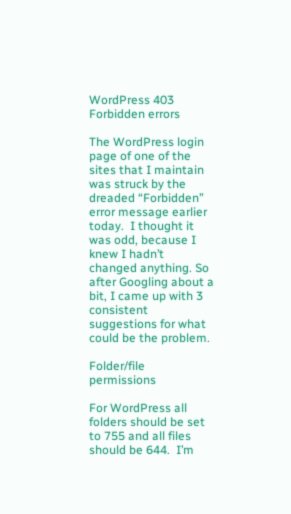WordPress 403 Forbidden errors

The WordPress login page of one of the sites that I maintain was struck by the dreaded “Forbidden” error message earlier today.  I thought it was odd, because I knew I hadn’t changed anything. So after Googling about a bit, I came up with 3 consistent suggestions for what could be the problem.

Folder/file permissions

For WordPress all folders should be set to 755 and all files should be 644.  I’m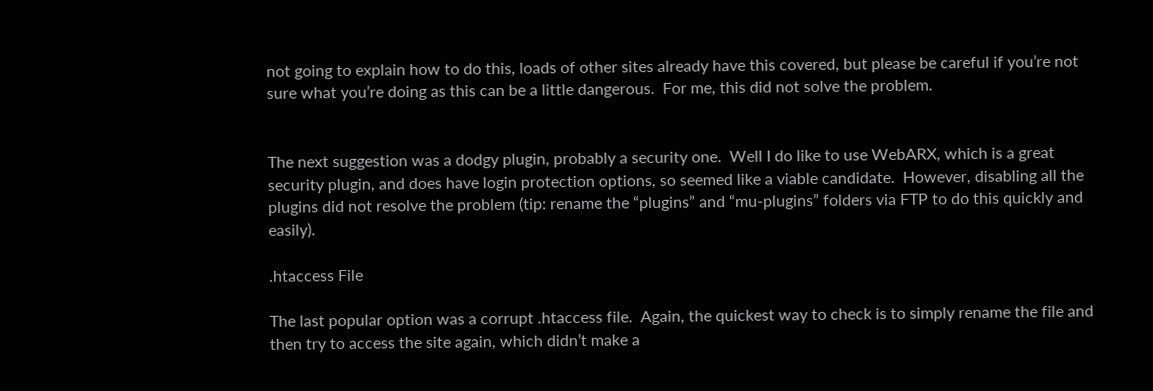not going to explain how to do this, loads of other sites already have this covered, but please be careful if you’re not sure what you’re doing as this can be a little dangerous.  For me, this did not solve the problem.


The next suggestion was a dodgy plugin, probably a security one.  Well I do like to use WebARX, which is a great security plugin, and does have login protection options, so seemed like a viable candidate.  However, disabling all the plugins did not resolve the problem (tip: rename the “plugins” and “mu-plugins” folders via FTP to do this quickly and easily).

.htaccess File

The last popular option was a corrupt .htaccess file.  Again, the quickest way to check is to simply rename the file and then try to access the site again, which didn’t make a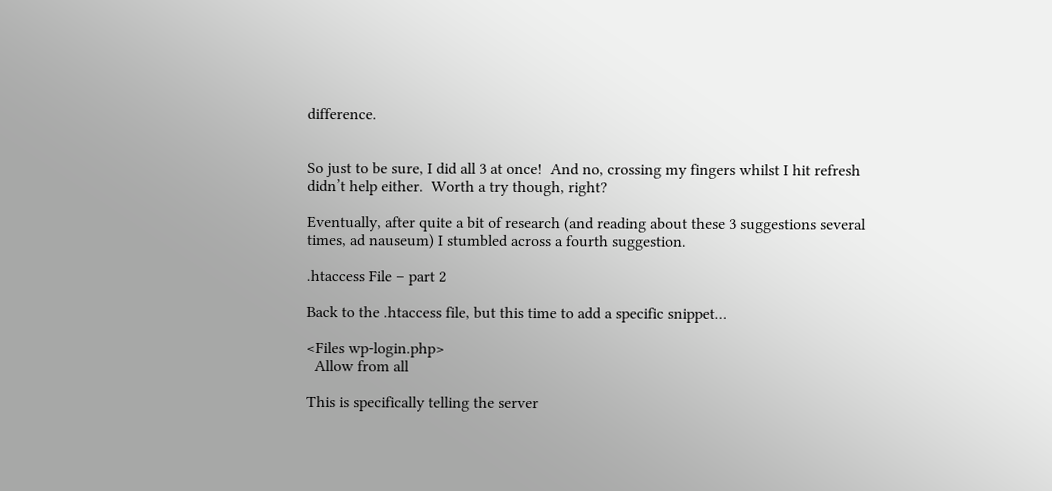difference.


So just to be sure, I did all 3 at once!  And no, crossing my fingers whilst I hit refresh didn’t help either.  Worth a try though, right?

Eventually, after quite a bit of research (and reading about these 3 suggestions several times, ad nauseum) I stumbled across a fourth suggestion.

.htaccess File – part 2

Back to the .htaccess file, but this time to add a specific snippet…

<Files wp-login.php>
  Allow from all

This is specifically telling the server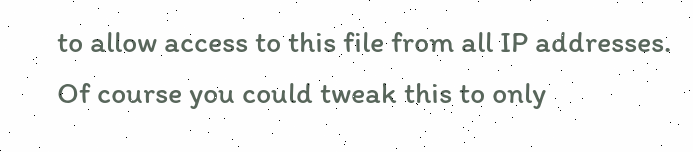to allow access to this file from all IP addresses.  Of course you could tweak this to only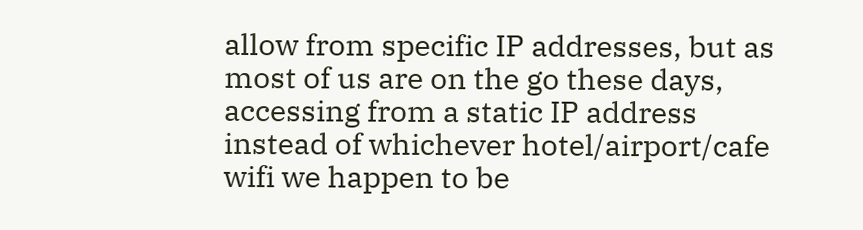allow from specific IP addresses, but as most of us are on the go these days, accessing from a static IP address instead of whichever hotel/airport/cafe wifi we happen to be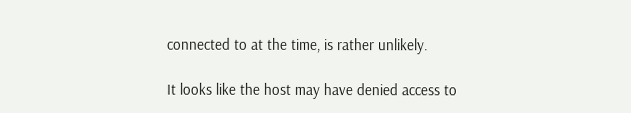connected to at the time, is rather unlikely.

It looks like the host may have denied access to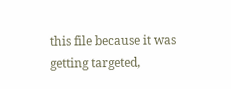this file because it was getting targeted,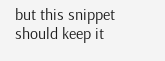but this snippet should keep it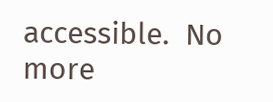accessible.  No more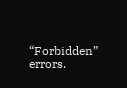“Forbidden” errors.